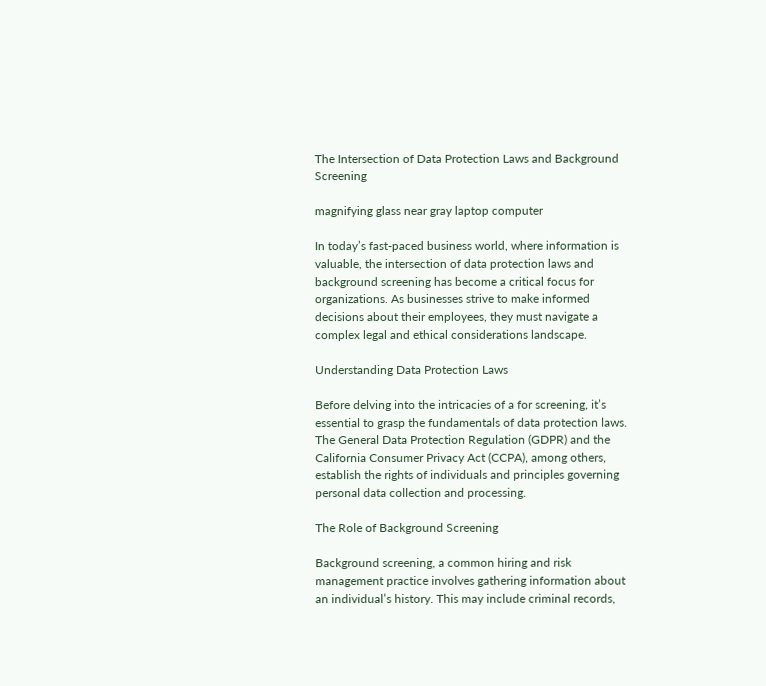The Intersection of Data Protection Laws and Background Screening

magnifying glass near gray laptop computer

In today’s fast-paced business world, where information is valuable, the intersection of data protection laws and background screening has become a critical focus for organizations. As businesses strive to make informed decisions about their employees, they must navigate a complex legal and ethical considerations landscape.

Understanding Data Protection Laws

Before delving into the intricacies of a for screening, it’s essential to grasp the fundamentals of data protection laws. The General Data Protection Regulation (GDPR) and the California Consumer Privacy Act (CCPA), among others, establish the rights of individuals and principles governing personal data collection and processing.

The Role of Background Screening

Background screening, a common hiring and risk management practice involves gathering information about an individual’s history. This may include criminal records,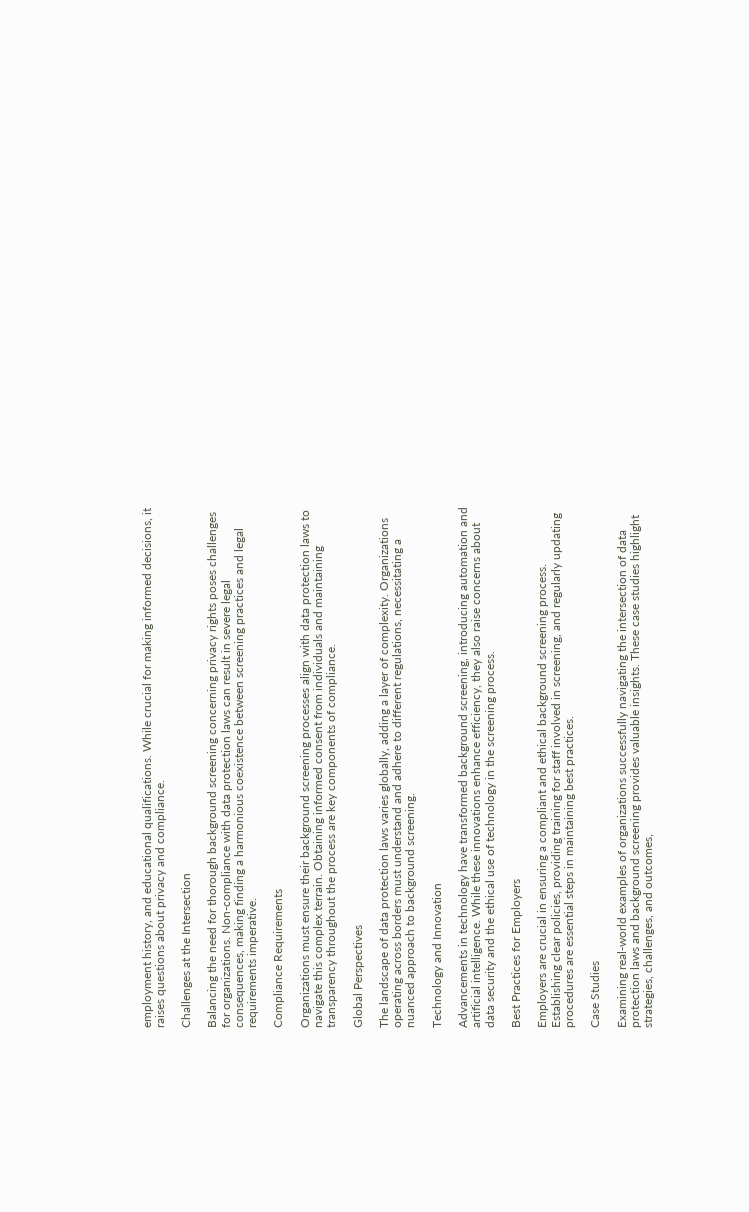employment history, and educational qualifications. While crucial for making informed decisions, it raises questions about privacy and compliance.

Challenges at the Intersection

Balancing the need for thorough background screening concerning privacy rights poses challenges for organizations. Non-compliance with data protection laws can result in severe legal consequences, making finding a harmonious coexistence between screening practices and legal requirements imperative.

Compliance Requirements

Organizations must ensure their background screening processes align with data protection laws to navigate this complex terrain. Obtaining informed consent from individuals and maintaining transparency throughout the process are key components of compliance.

Global Perspectives

The landscape of data protection laws varies globally, adding a layer of complexity. Organizations operating across borders must understand and adhere to different regulations, necessitating a nuanced approach to background screening.

Technology and Innovation

Advancements in technology have transformed background screening, introducing automation and artificial intelligence. While these innovations enhance efficiency, they also raise concerns about data security and the ethical use of technology in the screening process.

Best Practices for Employers

Employers are crucial in ensuring a compliant and ethical background screening process. Establishing clear policies, providing training for staff involved in screening, and regularly updating procedures are essential steps in maintaining best practices.

Case Studies

Examining real-world examples of organizations successfully navigating the intersection of data protection laws and background screening provides valuable insights. These case studies highlight strategies, challenges, and outcomes,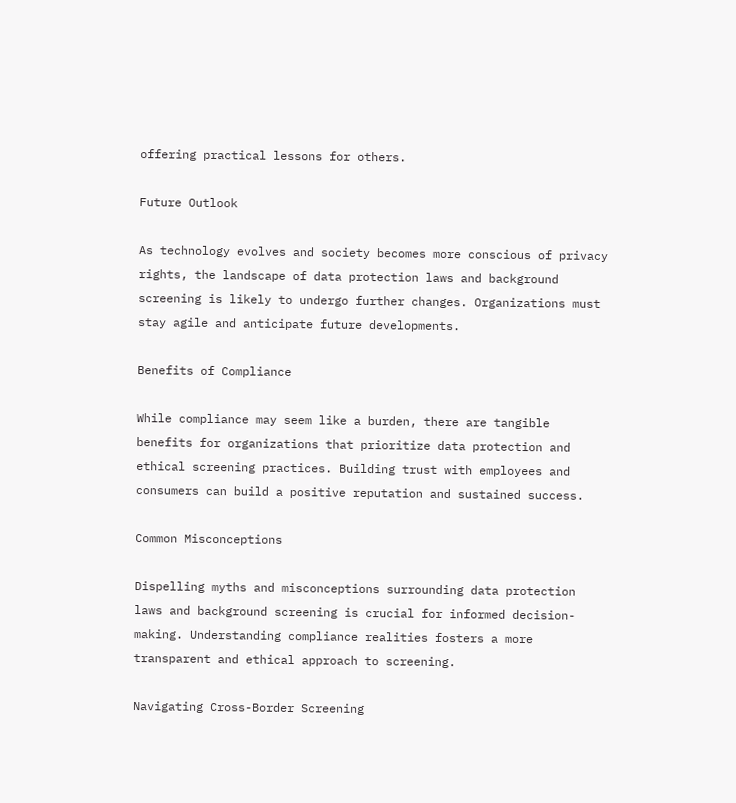offering practical lessons for others.

Future Outlook

As technology evolves and society becomes more conscious of privacy rights, the landscape of data protection laws and background screening is likely to undergo further changes. Organizations must stay agile and anticipate future developments.

Benefits of Compliance

While compliance may seem like a burden, there are tangible benefits for organizations that prioritize data protection and ethical screening practices. Building trust with employees and consumers can build a positive reputation and sustained success.

Common Misconceptions

Dispelling myths and misconceptions surrounding data protection laws and background screening is crucial for informed decision-making. Understanding compliance realities fosters a more transparent and ethical approach to screening.

Navigating Cross-Border Screening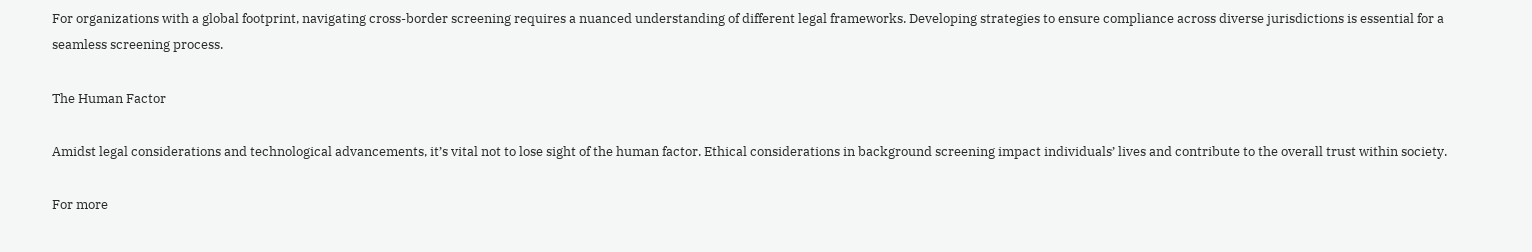For organizations with a global footprint, navigating cross-border screening requires a nuanced understanding of different legal frameworks. Developing strategies to ensure compliance across diverse jurisdictions is essential for a seamless screening process.

The Human Factor

Amidst legal considerations and technological advancements, it’s vital not to lose sight of the human factor. Ethical considerations in background screening impact individuals’ lives and contribute to the overall trust within society.

For more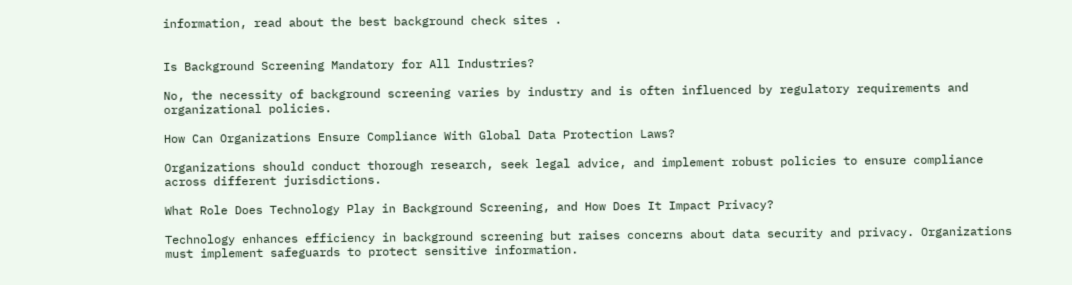information, read about the best background check sites .


Is Background Screening Mandatory for All Industries?

No, the necessity of background screening varies by industry and is often influenced by regulatory requirements and organizational policies.

How Can Organizations Ensure Compliance With Global Data Protection Laws?

Organizations should conduct thorough research, seek legal advice, and implement robust policies to ensure compliance across different jurisdictions.

What Role Does Technology Play in Background Screening, and How Does It Impact Privacy?

Technology enhances efficiency in background screening but raises concerns about data security and privacy. Organizations must implement safeguards to protect sensitive information.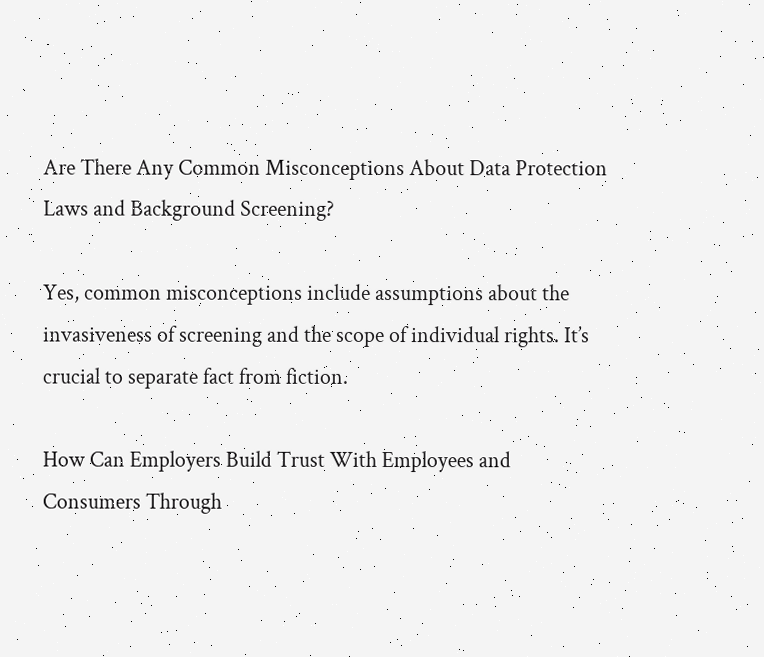Are There Any Common Misconceptions About Data Protection Laws and Background Screening?

Yes, common misconceptions include assumptions about the invasiveness of screening and the scope of individual rights. It’s crucial to separate fact from fiction.

How Can Employers Build Trust With Employees and Consumers Through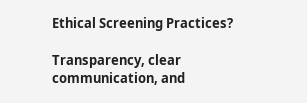Ethical Screening Practices?

Transparency, clear communication, and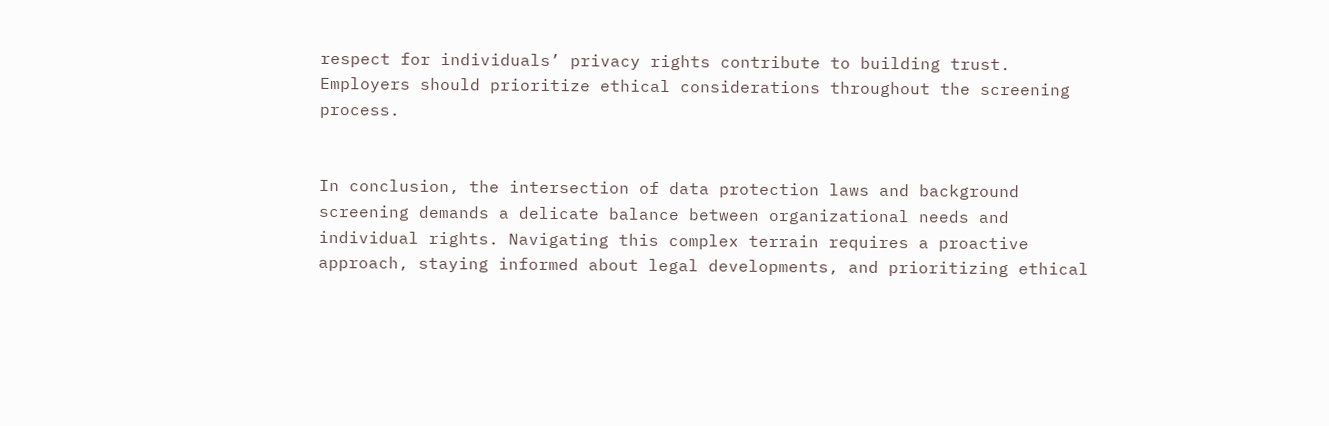respect for individuals’ privacy rights contribute to building trust. Employers should prioritize ethical considerations throughout the screening process.


In conclusion, the intersection of data protection laws and background screening demands a delicate balance between organizational needs and individual rights. Navigating this complex terrain requires a proactive approach, staying informed about legal developments, and prioritizing ethical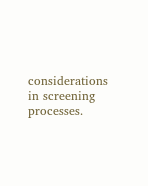considerations in screening processes.